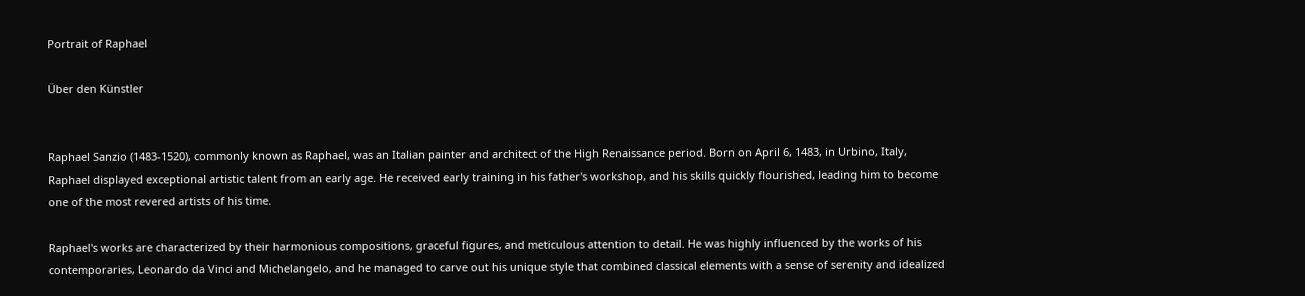Portrait of Raphael

Über den Künstler


Raphael Sanzio (1483-1520), commonly known as Raphael, was an Italian painter and architect of the High Renaissance period. Born on April 6, 1483, in Urbino, Italy, Raphael displayed exceptional artistic talent from an early age. He received early training in his father's workshop, and his skills quickly flourished, leading him to become one of the most revered artists of his time.

Raphael's works are characterized by their harmonious compositions, graceful figures, and meticulous attention to detail. He was highly influenced by the works of his contemporaries, Leonardo da Vinci and Michelangelo, and he managed to carve out his unique style that combined classical elements with a sense of serenity and idealized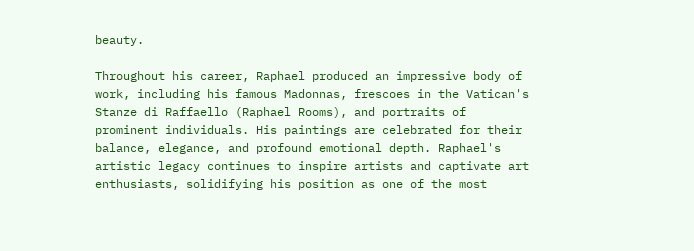beauty.

Throughout his career, Raphael produced an impressive body of work, including his famous Madonnas, frescoes in the Vatican's Stanze di Raffaello (Raphael Rooms), and portraits of prominent individuals. His paintings are celebrated for their balance, elegance, and profound emotional depth. Raphael's artistic legacy continues to inspire artists and captivate art enthusiasts, solidifying his position as one of the most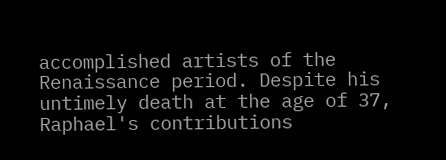accomplished artists of the Renaissance period. Despite his untimely death at the age of 37, Raphael's contributions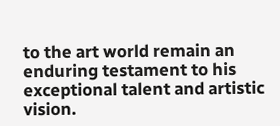to the art world remain an enduring testament to his exceptional talent and artistic vision.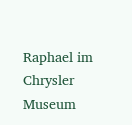Raphael im Chrysler Museum